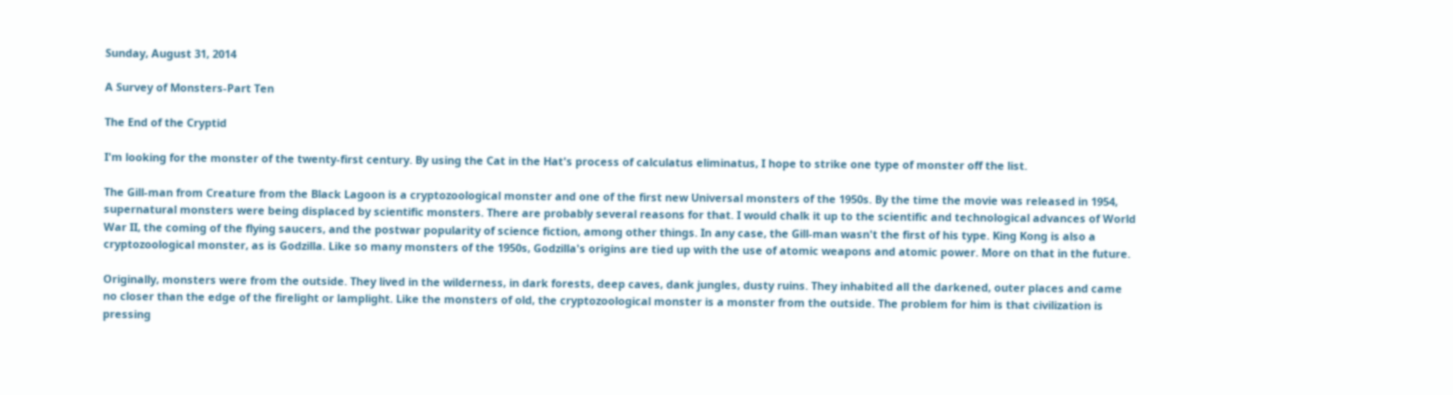Sunday, August 31, 2014

A Survey of Monsters-Part Ten

The End of the Cryptid

I'm looking for the monster of the twenty-first century. By using the Cat in the Hat's process of calculatus eliminatus, I hope to strike one type of monster off the list.

The Gill-man from Creature from the Black Lagoon is a cryptozoological monster and one of the first new Universal monsters of the 1950s. By the time the movie was released in 1954, supernatural monsters were being displaced by scientific monsters. There are probably several reasons for that. I would chalk it up to the scientific and technological advances of World War II, the coming of the flying saucers, and the postwar popularity of science fiction, among other things. In any case, the Gill-man wasn't the first of his type. King Kong is also a cryptozoological monster, as is Godzilla. Like so many monsters of the 1950s, Godzilla's origins are tied up with the use of atomic weapons and atomic power. More on that in the future.

Originally, monsters were from the outside. They lived in the wilderness, in dark forests, deep caves, dank jungles, dusty ruins. They inhabited all the darkened, outer places and came no closer than the edge of the firelight or lamplight. Like the monsters of old, the cryptozoological monster is a monster from the outside. The problem for him is that civilization is pressing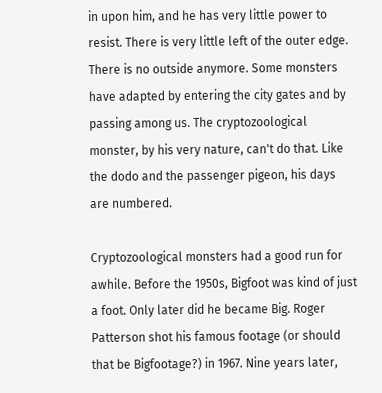in upon him, and he has very little power to resist. There is very little left of the outer edge. There is no outside anymore. Some monsters have adapted by entering the city gates and by passing among us. The cryptozoological monster, by his very nature, can't do that. Like the dodo and the passenger pigeon, his days are numbered.

Cryptozoological monsters had a good run for awhile. Before the 1950s, Bigfoot was kind of just a foot. Only later did he became Big. Roger Patterson shot his famous footage (or should that be Bigfootage?) in 1967. Nine years later,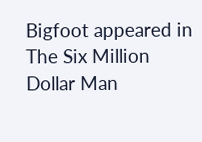Bigfoot appeared in The Six Million Dollar Man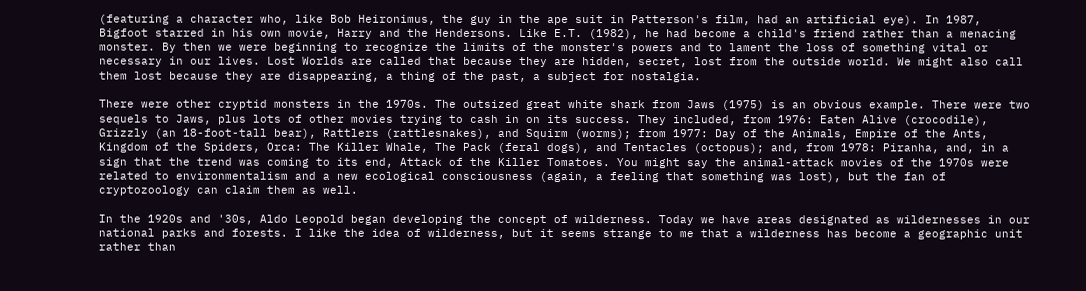(featuring a character who, like Bob Heironimus, the guy in the ape suit in Patterson's film, had an artificial eye). In 1987, Bigfoot starred in his own movie, Harry and the Hendersons. Like E.T. (1982), he had become a child's friend rather than a menacing monster. By then we were beginning to recognize the limits of the monster's powers and to lament the loss of something vital or necessary in our lives. Lost Worlds are called that because they are hidden, secret, lost from the outside world. We might also call them lost because they are disappearing, a thing of the past, a subject for nostalgia.

There were other cryptid monsters in the 1970s. The outsized great white shark from Jaws (1975) is an obvious example. There were two sequels to Jaws, plus lots of other movies trying to cash in on its success. They included, from 1976: Eaten Alive (crocodile), Grizzly (an 18-foot-tall bear), Rattlers (rattlesnakes), and Squirm (worms); from 1977: Day of the Animals, Empire of the Ants, Kingdom of the Spiders, Orca: The Killer Whale, The Pack (feral dogs), and Tentacles (octopus); and, from 1978: Piranha, and, in a sign that the trend was coming to its end, Attack of the Killer Tomatoes. You might say the animal-attack movies of the 1970s were related to environmentalism and a new ecological consciousness (again, a feeling that something was lost), but the fan of cryptozoology can claim them as well.

In the 1920s and '30s, Aldo Leopold began developing the concept of wilderness. Today we have areas designated as wildernesses in our national parks and forests. I like the idea of wilderness, but it seems strange to me that a wilderness has become a geographic unit rather than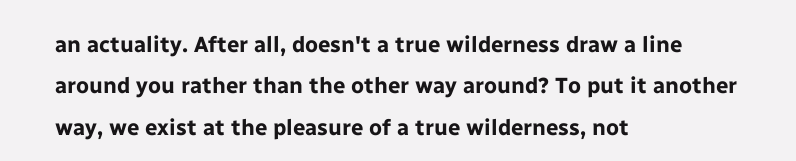an actuality. After all, doesn't a true wilderness draw a line around you rather than the other way around? To put it another way, we exist at the pleasure of a true wilderness, not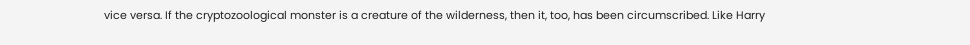vice versa. If the cryptozoological monster is a creature of the wilderness, then it, too, has been circumscribed. Like Harry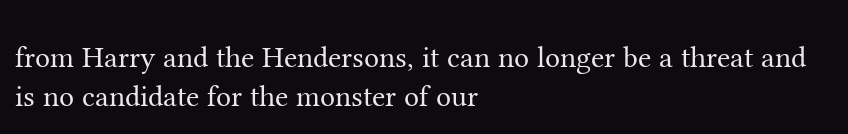from Harry and the Hendersons, it can no longer be a threat and is no candidate for the monster of our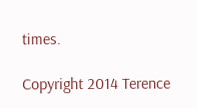times.

Copyright 2014 Terence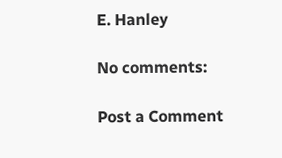E. Hanley

No comments:

Post a Comment